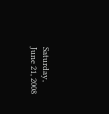Saturday, June 21, 2008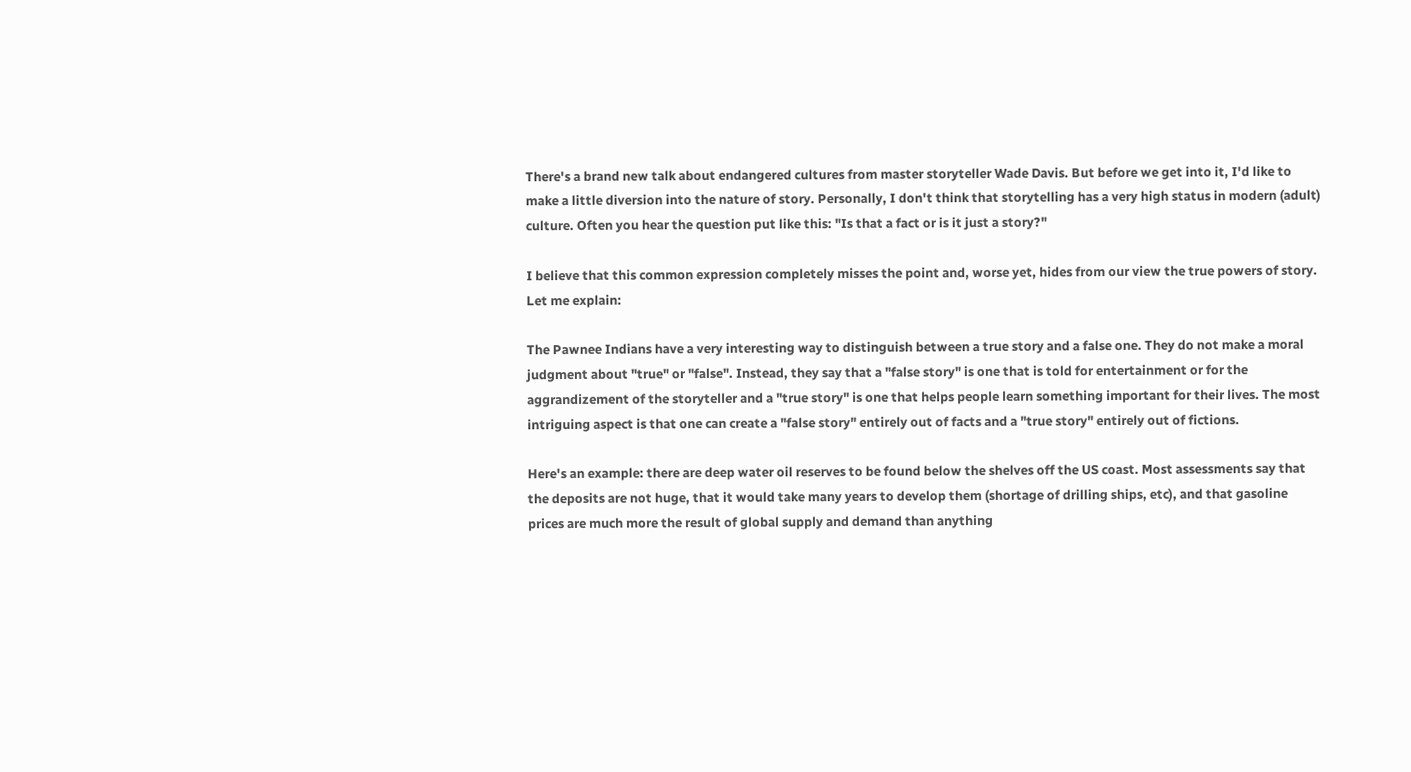There's a brand new talk about endangered cultures from master storyteller Wade Davis. But before we get into it, I'd like to make a little diversion into the nature of story. Personally, I don't think that storytelling has a very high status in modern (adult) culture. Often you hear the question put like this: "Is that a fact or is it just a story?"

I believe that this common expression completely misses the point and, worse yet, hides from our view the true powers of story. Let me explain:

The Pawnee Indians have a very interesting way to distinguish between a true story and a false one. They do not make a moral judgment about "true" or "false". Instead, they say that a "false story" is one that is told for entertainment or for the aggrandizement of the storyteller and a "true story" is one that helps people learn something important for their lives. The most intriguing aspect is that one can create a "false story" entirely out of facts and a "true story" entirely out of fictions.

Here's an example: there are deep water oil reserves to be found below the shelves off the US coast. Most assessments say that the deposits are not huge, that it would take many years to develop them (shortage of drilling ships, etc), and that gasoline prices are much more the result of global supply and demand than anything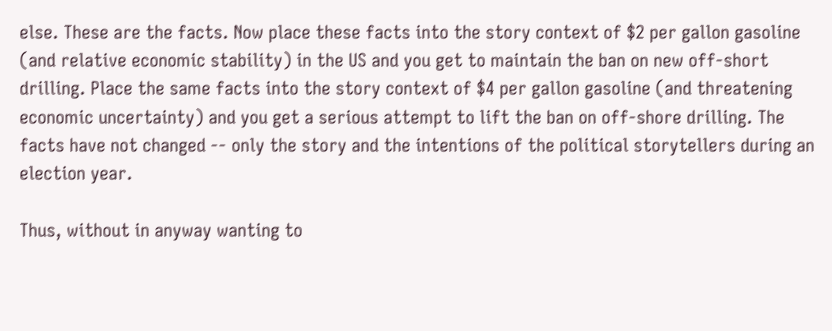else. These are the facts. Now place these facts into the story context of $2 per gallon gasoline (and relative economic stability) in the US and you get to maintain the ban on new off-short drilling. Place the same facts into the story context of $4 per gallon gasoline (and threatening economic uncertainty) and you get a serious attempt to lift the ban on off-shore drilling. The facts have not changed -- only the story and the intentions of the political storytellers during an election year.

Thus, without in anyway wanting to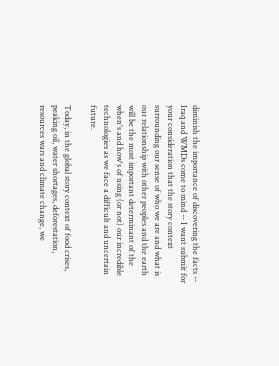diminish the importance of discovering the facts -- Iraq and WMDs come to mind -- I want submit for your consideration that the story context surrounding our sense of who we are and what is our relationship with other peoples and the earth will be the most important determinant of the when's and how's of using (or not) our incredible technologies as we face a difficult and uncertain future.

Today, in the global story context of food crises, peaking oil, water shortages, deforestation, resources wars and climate change, we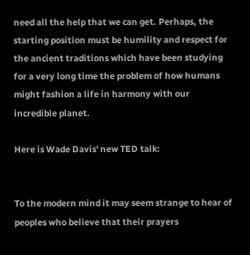need all the help that we can get. Perhaps, the starting position must be humility and respect for the ancient traditions which have been studying for a very long time the problem of how humans might fashion a life in harmony with our incredible planet.

Here is Wade Davis' new TED talk:


To the modern mind it may seem strange to hear of peoples who believe that their prayers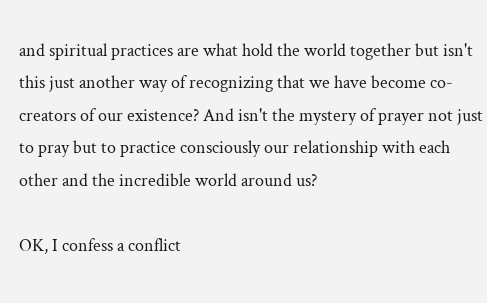and spiritual practices are what hold the world together but isn't this just another way of recognizing that we have become co-creators of our existence? And isn't the mystery of prayer not just to pray but to practice consciously our relationship with each other and the incredible world around us?

OK, I confess a conflict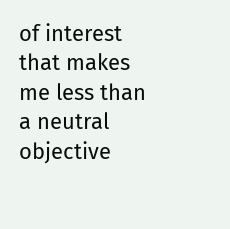of interest that makes me less than a neutral objective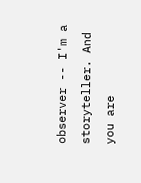observer -- I'm a storyteller. And you are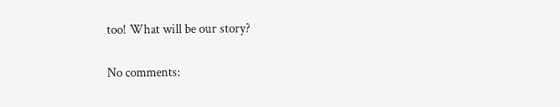too! What will be our story?

No comments: